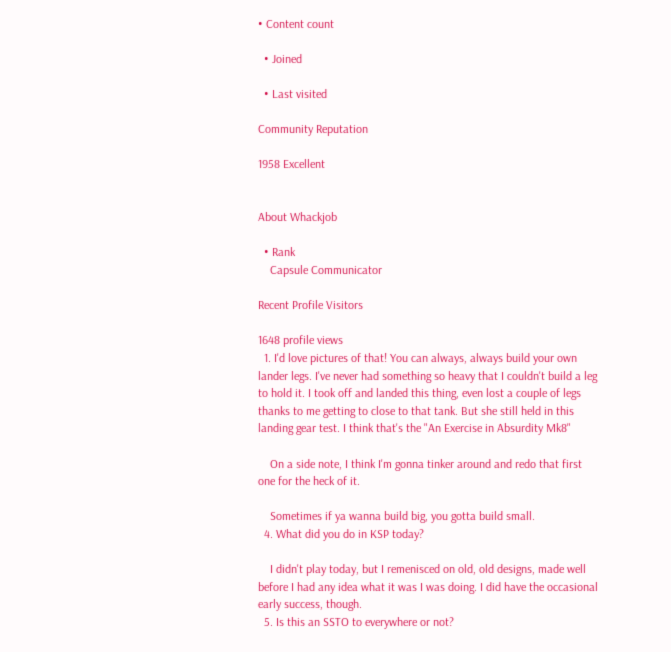• Content count

  • Joined

  • Last visited

Community Reputation

1958 Excellent


About Whackjob

  • Rank
    Capsule Communicator

Recent Profile Visitors

1648 profile views
  1. I'd love pictures of that! You can always, always build your own lander legs. I've never had something so heavy that I couldn't build a leg to hold it. I took off and landed this thing, even lost a couple of legs thanks to me getting to close to that tank. But she still held in this landing gear test. I think that's the "An Exercise in Absurdity Mk8"

    On a side note, I think I'm gonna tinker around and redo that first one for the heck of it.

    Sometimes if ya wanna build big, you gotta build small.
  4. What did you do in KSP today?

    I didn't play today, but I remenisced on old, old designs, made well before I had any idea what it was I was doing. I did have the occasional early success, though.
  5. Is this an SSTO to everywhere or not?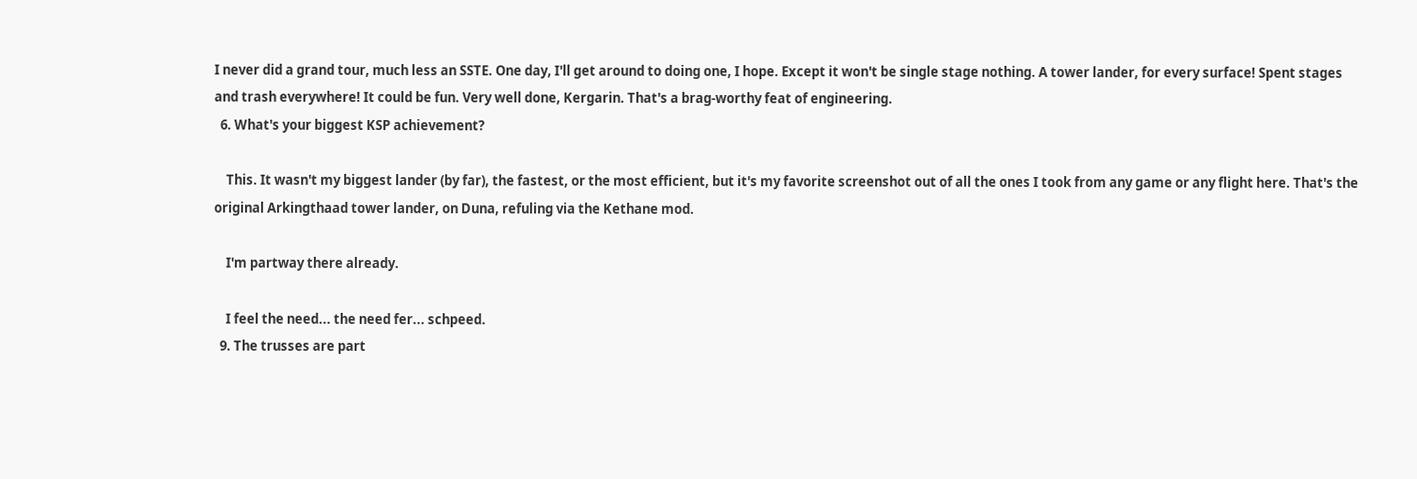I never did a grand tour, much less an SSTE. One day, I'll get around to doing one, I hope. Except it won't be single stage nothing. A tower lander, for every surface! Spent stages and trash everywhere! It could be fun. Very well done, Kergarin. That's a brag-worthy feat of engineering.
  6. What's your biggest KSP achievement?

    This. It wasn't my biggest lander (by far), the fastest, or the most efficient, but it's my favorite screenshot out of all the ones I took from any game or any flight here. That's the original Arkingthaad tower lander, on Duna, refuling via the Kethane mod.

    I'm partway there already.

    I feel the need... the need fer... schpeed.
  9. The trusses are part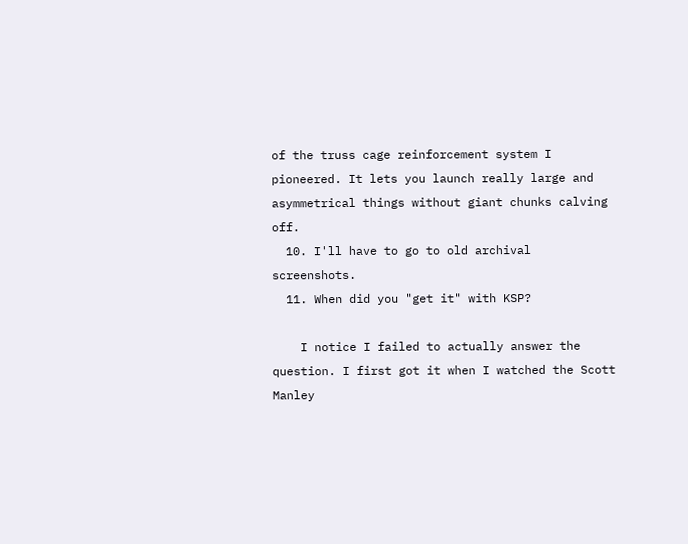of the truss cage reinforcement system I pioneered. It lets you launch really large and asymmetrical things without giant chunks calving off.
  10. I'll have to go to old archival screenshots.
  11. When did you "get it" with KSP?

    I notice I failed to actually answer the question. I first got it when I watched the Scott Manley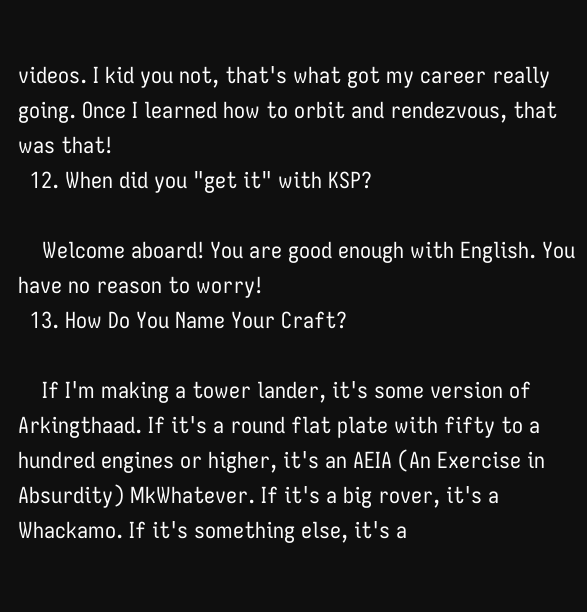videos. I kid you not, that's what got my career really going. Once I learned how to orbit and rendezvous, that was that!
  12. When did you "get it" with KSP?

    Welcome aboard! You are good enough with English. You have no reason to worry!
  13. How Do You Name Your Craft?

    If I'm making a tower lander, it's some version of Arkingthaad. If it's a round flat plate with fifty to a hundred engines or higher, it's an AEIA (An Exercise in Absurdity) MkWhatever. If it's a big rover, it's a Whackamo. If it's something else, it's a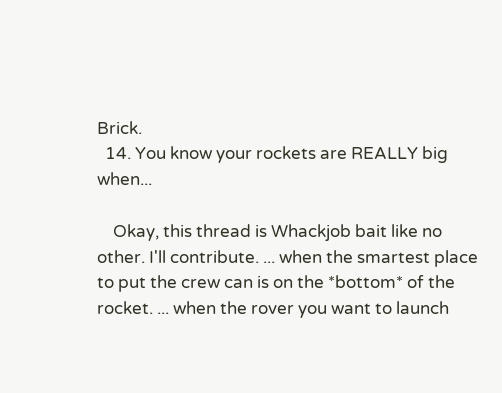Brick.
  14. You know your rockets are REALLY big when...

    Okay, this thread is Whackjob bait like no other. I'll contribute. ... when the smartest place to put the crew can is on the *bottom* of the rocket. ... when the rover you want to launch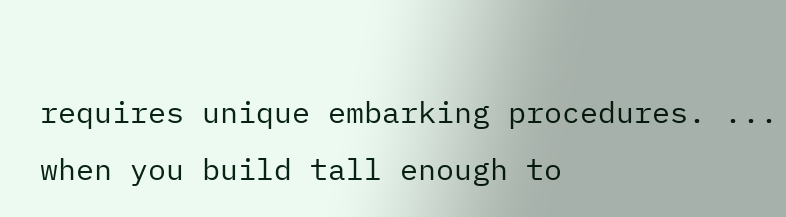requires unique embarking procedures. ... when you build tall enough to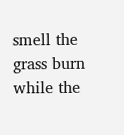smell the grass burn while the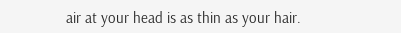air at your head is as thin as your hair.